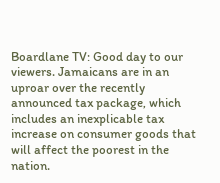Boardlane TV: Good day to our viewers. Jamaicans are in an uproar over the recently announced tax package, which includes an inexplicable tax increase on consumer goods that will affect the poorest in the nation.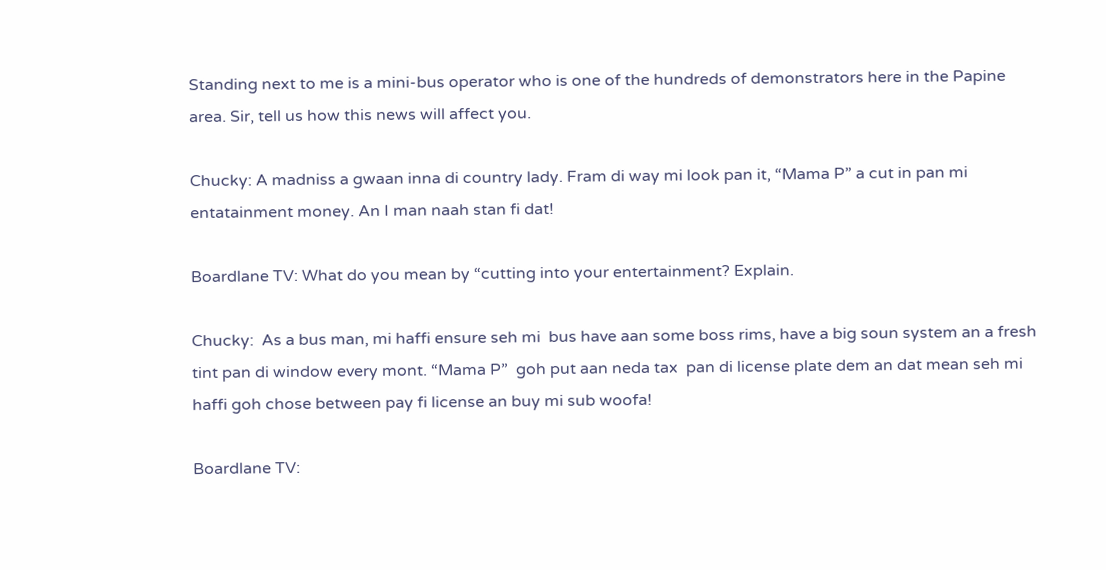Standing next to me is a mini-bus operator who is one of the hundreds of demonstrators here in the Papine area. Sir, tell us how this news will affect you.

Chucky: A madniss a gwaan inna di country lady. Fram di way mi look pan it, “Mama P” a cut in pan mi entatainment money. An I man naah stan fi dat!

Boardlane TV: What do you mean by “cutting into your entertainment? Explain.

Chucky:  As a bus man, mi haffi ensure seh mi  bus have aan some boss rims, have a big soun system an a fresh tint pan di window every mont. “Mama P”  goh put aan neda tax  pan di license plate dem an dat mean seh mi haffi goh chose between pay fi license an buy mi sub woofa!

Boardlane TV: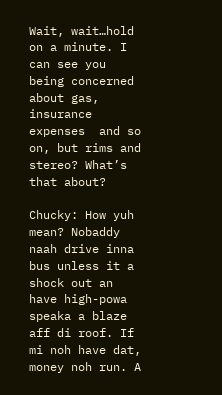Wait, wait…hold on a minute. I can see you being concerned  about gas, insurance expenses  and so on, but rims and stereo? What’s that about?

Chucky: How yuh mean? Nobaddy naah drive inna bus unless it a shock out an have high-powa speaka a blaze aff di roof. If mi noh have dat, money noh run. A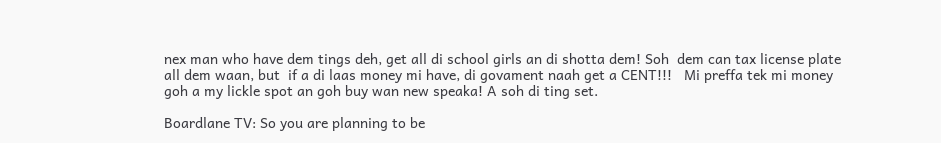nex man who have dem tings deh, get all di school girls an di shotta dem! Soh  dem can tax license plate all dem waan, but  if a di laas money mi have, di govament naah get a CENT!!!   Mi preffa tek mi money goh a my lickle spot an goh buy wan new speaka! A soh di ting set.

Boardlane TV: So you are planning to be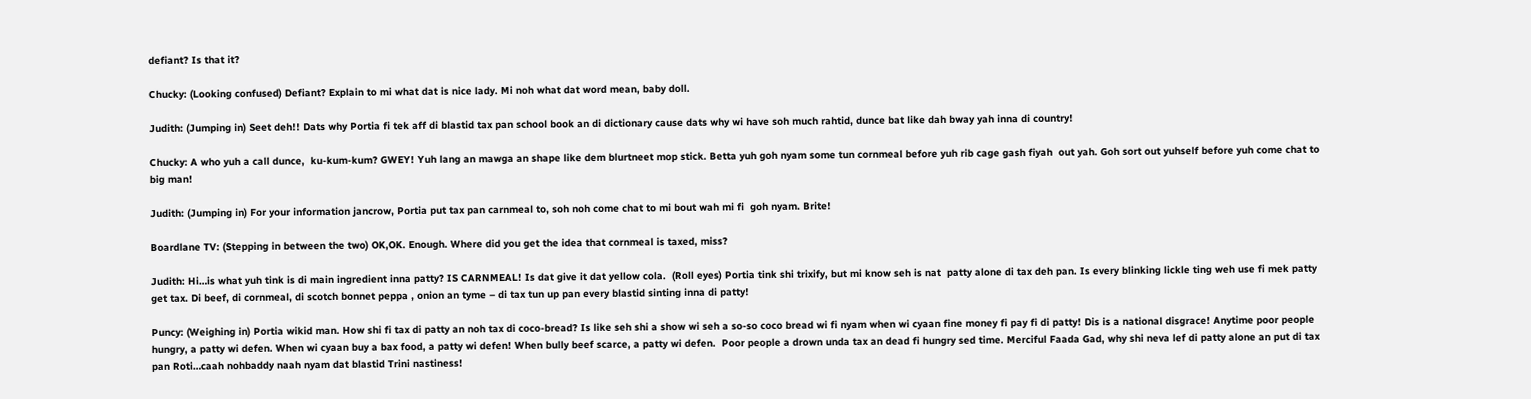defiant? Is that it?

Chucky: (Looking confused) Defiant? Explain to mi what dat is nice lady. Mi noh what dat word mean, baby doll.

Judith: (Jumping in) Seet deh!! Dats why Portia fi tek aff di blastid tax pan school book an di dictionary cause dats why wi have soh much rahtid, dunce bat like dah bway yah inna di country!

Chucky: A who yuh a call dunce,  ku-kum-kum? GWEY! Yuh lang an mawga an shape like dem blurtneet mop stick. Betta yuh goh nyam some tun cornmeal before yuh rib cage gash fiyah  out yah. Goh sort out yuhself before yuh come chat to big man!

Judith: (Jumping in) For your information jancrow, Portia put tax pan carnmeal to, soh noh come chat to mi bout wah mi fi  goh nyam. Brite!

Boardlane TV: (Stepping in between the two) OK,OK. Enough. Where did you get the idea that cornmeal is taxed, miss?

Judith: Hi…is what yuh tink is di main ingredient inna patty? IS CARNMEAL! Is dat give it dat yellow cola.  (Roll eyes) Portia tink shi trixify, but mi know seh is nat  patty alone di tax deh pan. Is every blinking lickle ting weh use fi mek patty get tax. Di beef, di cornmeal, di scotch bonnet peppa , onion an tyme – di tax tun up pan every blastid sinting inna di patty!

Puncy: (Weighing in) Portia wikid man. How shi fi tax di patty an noh tax di coco-bread? Is like seh shi a show wi seh a so-so coco bread wi fi nyam when wi cyaan fine money fi pay fi di patty! Dis is a national disgrace! Anytime poor people hungry, a patty wi defen. When wi cyaan buy a bax food, a patty wi defen! When bully beef scarce, a patty wi defen.  Poor people a drown unda tax an dead fi hungry sed time. Merciful Faada Gad, why shi neva lef di patty alone an put di tax pan Roti…caah nohbaddy naah nyam dat blastid Trini nastiness!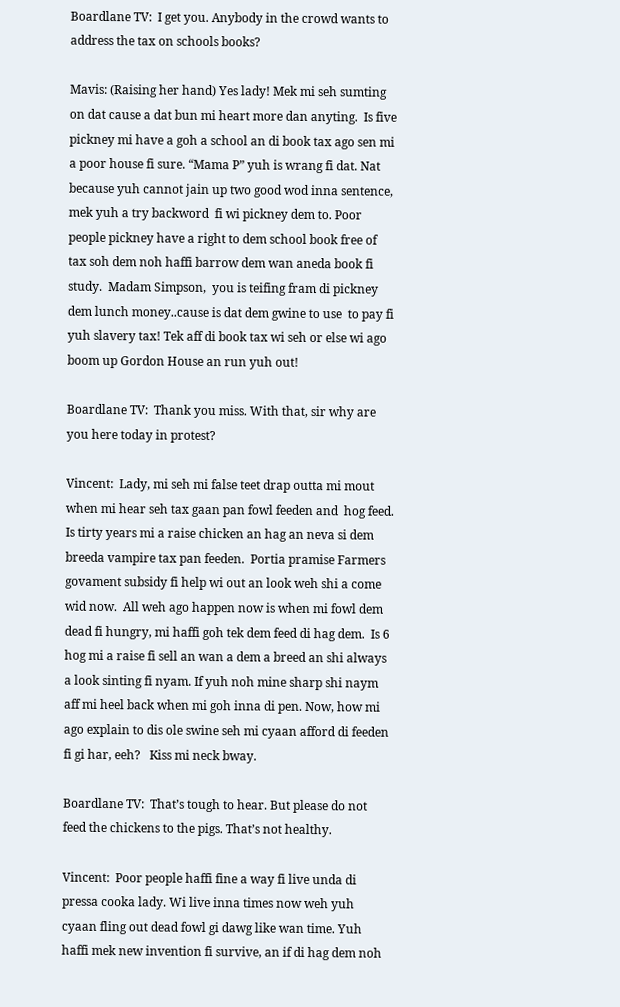Boardlane TV:  I get you. Anybody in the crowd wants to address the tax on schools books?

Mavis: (Raising her hand) Yes lady! Mek mi seh sumting on dat cause a dat bun mi heart more dan anyting.  Is five pickney mi have a goh a school an di book tax ago sen mi a poor house fi sure. “Mama P” yuh is wrang fi dat. Nat because yuh cannot jain up two good wod inna sentence, mek yuh a try backword  fi wi pickney dem to. Poor people pickney have a right to dem school book free of tax soh dem noh haffi barrow dem wan aneda book fi study.  Madam Simpson,  you is teifing fram di pickney dem lunch money..cause is dat dem gwine to use  to pay fi yuh slavery tax! Tek aff di book tax wi seh or else wi ago boom up Gordon House an run yuh out!

Boardlane TV:  Thank you miss. With that, sir why are you here today in protest?

Vincent:  Lady, mi seh mi false teet drap outta mi mout when mi hear seh tax gaan pan fowl feeden and  hog feed.   Is tirty years mi a raise chicken an hag an neva si dem breeda vampire tax pan feeden.  Portia pramise Farmers govament subsidy fi help wi out an look weh shi a come wid now.  All weh ago happen now is when mi fowl dem dead fi hungry, mi haffi goh tek dem feed di hag dem.  Is 6 hog mi a raise fi sell an wan a dem a breed an shi always a look sinting fi nyam. If yuh noh mine sharp shi naym aff mi heel back when mi goh inna di pen. Now, how mi ago explain to dis ole swine seh mi cyaan afford di feeden fi gi har, eeh?   Kiss mi neck bway.

Boardlane TV:  That’s tough to hear. But please do not feed the chickens to the pigs. That’s not healthy.

Vincent:  Poor people haffi fine a way fi live unda di pressa cooka lady. Wi live inna times now weh yuh cyaan fling out dead fowl gi dawg like wan time. Yuh haffi mek new invention fi survive, an if di hag dem noh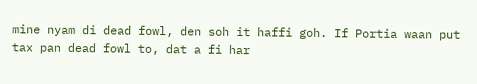mine nyam di dead fowl, den soh it haffi goh. If Portia waan put tax pan dead fowl to, dat a fi har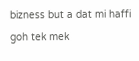bizness but a dat mi haffi goh tek mek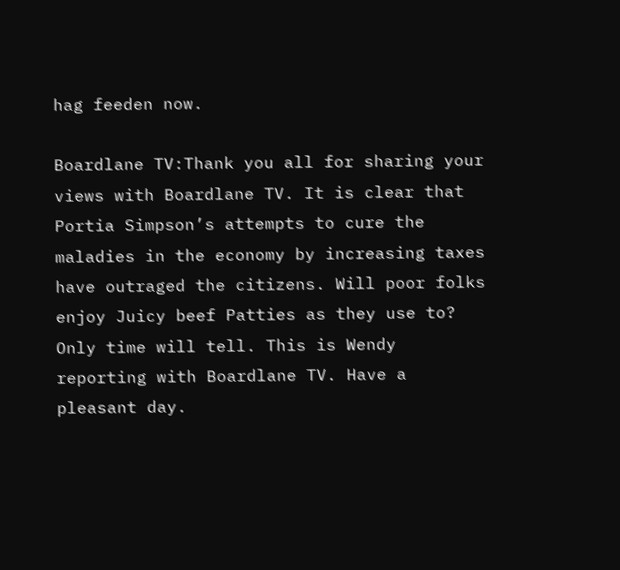hag feeden now.

Boardlane TV:Thank you all for sharing your views with Boardlane TV. It is clear that Portia Simpson’s attempts to cure the maladies in the economy by increasing taxes have outraged the citizens. Will poor folks enjoy Juicy beef Patties as they use to? Only time will tell. This is Wendy reporting with Boardlane TV. Have a pleasant day.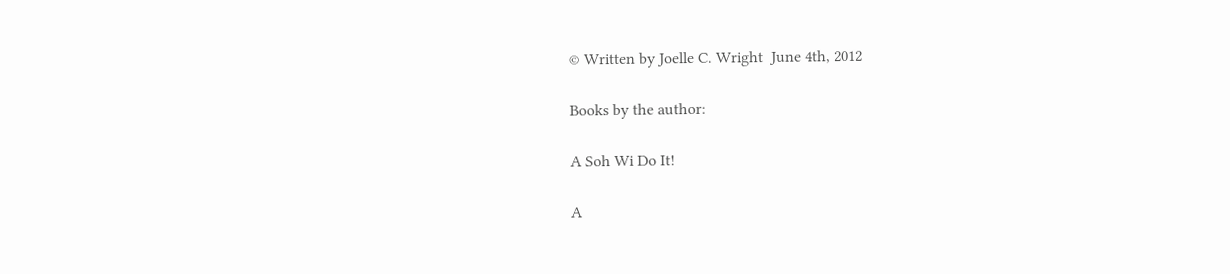© Written by Joelle C. Wright  June 4th, 2012

Books by the author:

A Soh Wi Do It!

A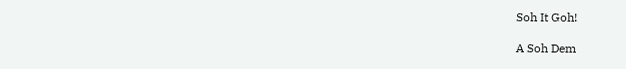Soh It Goh!

A Soh Dem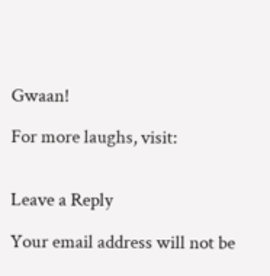Gwaan!

For more laughs, visit:


Leave a Reply

Your email address will not be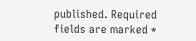published. Required fields are marked *